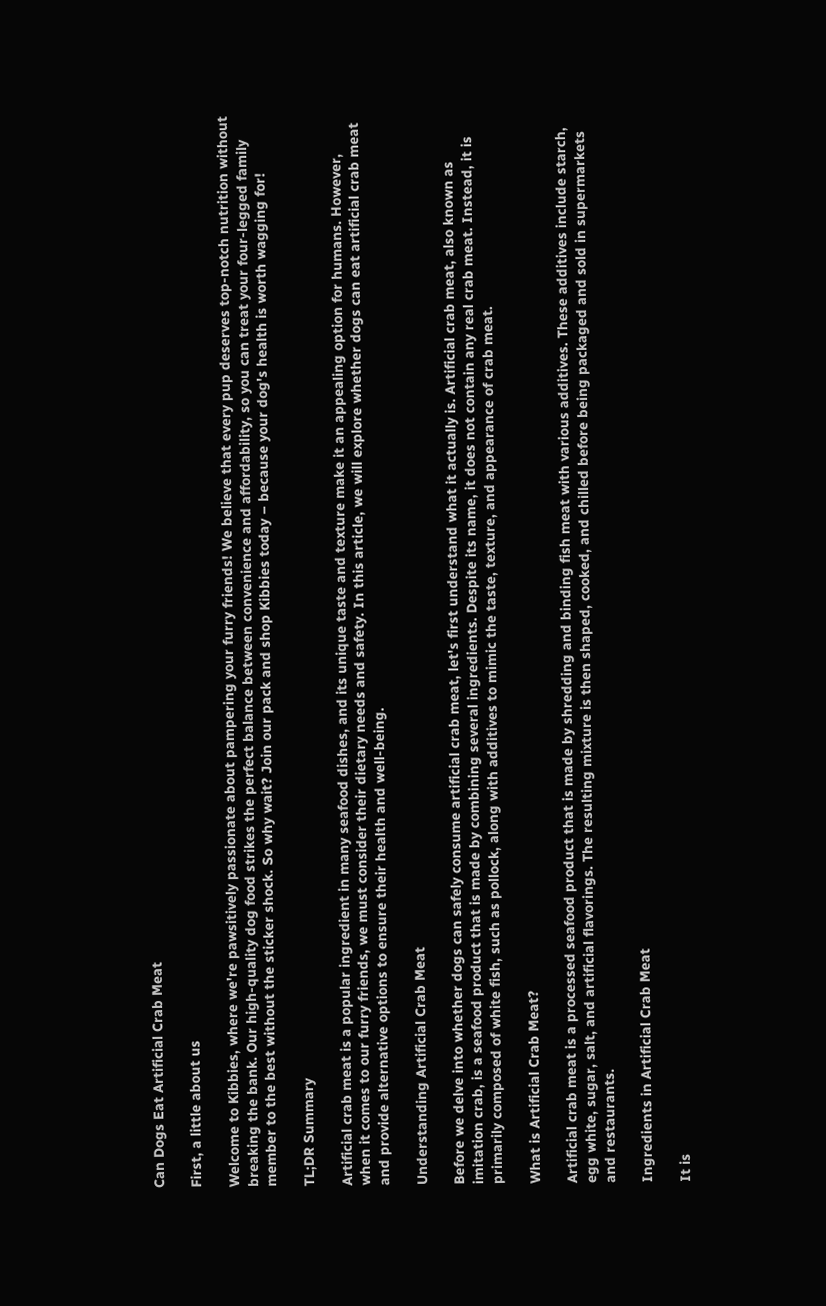Can Dogs Eat Artificial Crab Meat

First, a little about us

Welcome to Kibbies, where we're pawsitively passionate about pampering your furry friends! We believe that every pup deserves top-notch nutrition without breaking the bank. Our high-quality dog food strikes the perfect balance between convenience and affordability, so you can treat your four-legged family member to the best without the sticker shock. So why wait? Join our pack and shop Kibbies today – because your dog's health is worth wagging for!

TL;DR Summary

Artificial crab meat is a popular ingredient in many seafood dishes, and its unique taste and texture make it an appealing option for humans. However, when it comes to our furry friends, we must consider their dietary needs and safety. In this article, we will explore whether dogs can eat artificial crab meat and provide alternative options to ensure their health and well-being.

Understanding Artificial Crab Meat

Before we delve into whether dogs can safely consume artificial crab meat, let's first understand what it actually is. Artificial crab meat, also known as imitation crab, is a seafood product that is made by combining several ingredients. Despite its name, it does not contain any real crab meat. Instead, it is primarily composed of white fish, such as pollock, along with additives to mimic the taste, texture, and appearance of crab meat.

What is Artificial Crab Meat?

Artificial crab meat is a processed seafood product that is made by shredding and binding fish meat with various additives. These additives include starch, egg white, sugar, salt, and artificial flavorings. The resulting mixture is then shaped, cooked, and chilled before being packaged and sold in supermarkets and restaurants.

Ingredients in Artificial Crab Meat

It is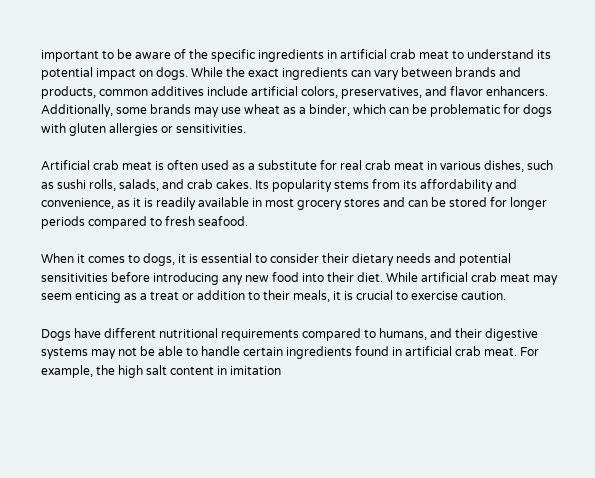important to be aware of the specific ingredients in artificial crab meat to understand its potential impact on dogs. While the exact ingredients can vary between brands and products, common additives include artificial colors, preservatives, and flavor enhancers. Additionally, some brands may use wheat as a binder, which can be problematic for dogs with gluten allergies or sensitivities.

Artificial crab meat is often used as a substitute for real crab meat in various dishes, such as sushi rolls, salads, and crab cakes. Its popularity stems from its affordability and convenience, as it is readily available in most grocery stores and can be stored for longer periods compared to fresh seafood.

When it comes to dogs, it is essential to consider their dietary needs and potential sensitivities before introducing any new food into their diet. While artificial crab meat may seem enticing as a treat or addition to their meals, it is crucial to exercise caution.

Dogs have different nutritional requirements compared to humans, and their digestive systems may not be able to handle certain ingredients found in artificial crab meat. For example, the high salt content in imitation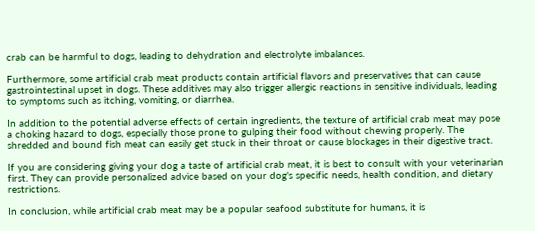crab can be harmful to dogs, leading to dehydration and electrolyte imbalances.

Furthermore, some artificial crab meat products contain artificial flavors and preservatives that can cause gastrointestinal upset in dogs. These additives may also trigger allergic reactions in sensitive individuals, leading to symptoms such as itching, vomiting, or diarrhea.

In addition to the potential adverse effects of certain ingredients, the texture of artificial crab meat may pose a choking hazard to dogs, especially those prone to gulping their food without chewing properly. The shredded and bound fish meat can easily get stuck in their throat or cause blockages in their digestive tract.

If you are considering giving your dog a taste of artificial crab meat, it is best to consult with your veterinarian first. They can provide personalized advice based on your dog's specific needs, health condition, and dietary restrictions.

In conclusion, while artificial crab meat may be a popular seafood substitute for humans, it is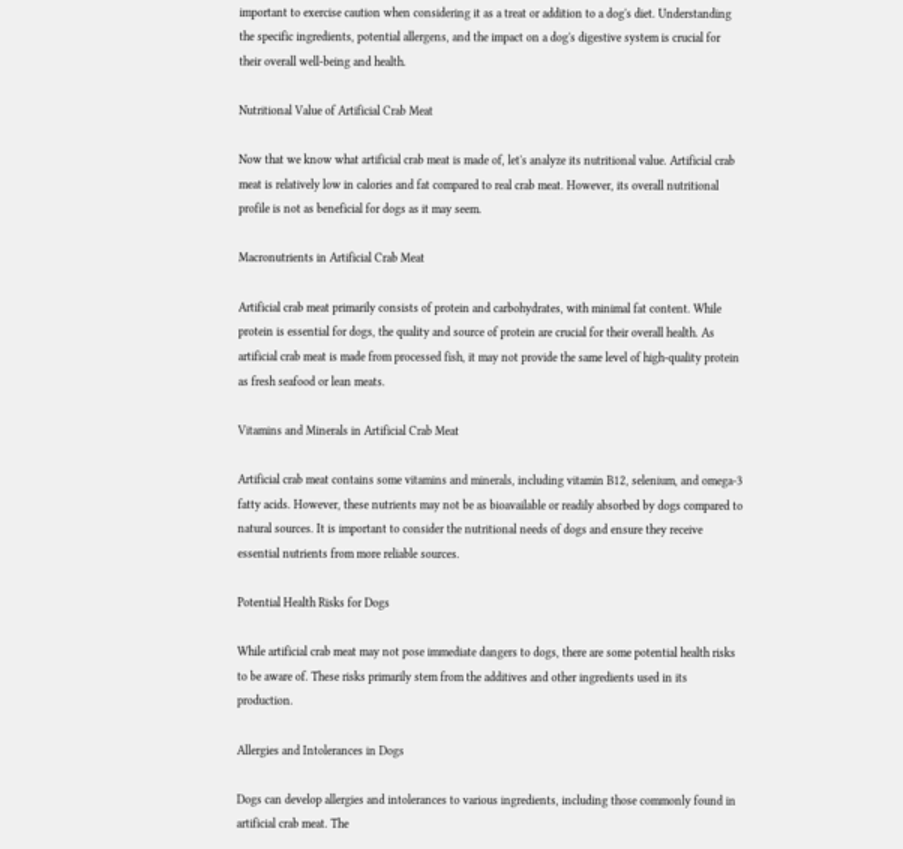important to exercise caution when considering it as a treat or addition to a dog's diet. Understanding the specific ingredients, potential allergens, and the impact on a dog's digestive system is crucial for their overall well-being and health.

Nutritional Value of Artificial Crab Meat

Now that we know what artificial crab meat is made of, let's analyze its nutritional value. Artificial crab meat is relatively low in calories and fat compared to real crab meat. However, its overall nutritional profile is not as beneficial for dogs as it may seem.

Macronutrients in Artificial Crab Meat

Artificial crab meat primarily consists of protein and carbohydrates, with minimal fat content. While protein is essential for dogs, the quality and source of protein are crucial for their overall health. As artificial crab meat is made from processed fish, it may not provide the same level of high-quality protein as fresh seafood or lean meats.

Vitamins and Minerals in Artificial Crab Meat

Artificial crab meat contains some vitamins and minerals, including vitamin B12, selenium, and omega-3 fatty acids. However, these nutrients may not be as bioavailable or readily absorbed by dogs compared to natural sources. It is important to consider the nutritional needs of dogs and ensure they receive essential nutrients from more reliable sources.

Potential Health Risks for Dogs

While artificial crab meat may not pose immediate dangers to dogs, there are some potential health risks to be aware of. These risks primarily stem from the additives and other ingredients used in its production.

Allergies and Intolerances in Dogs

Dogs can develop allergies and intolerances to various ingredients, including those commonly found in artificial crab meat. The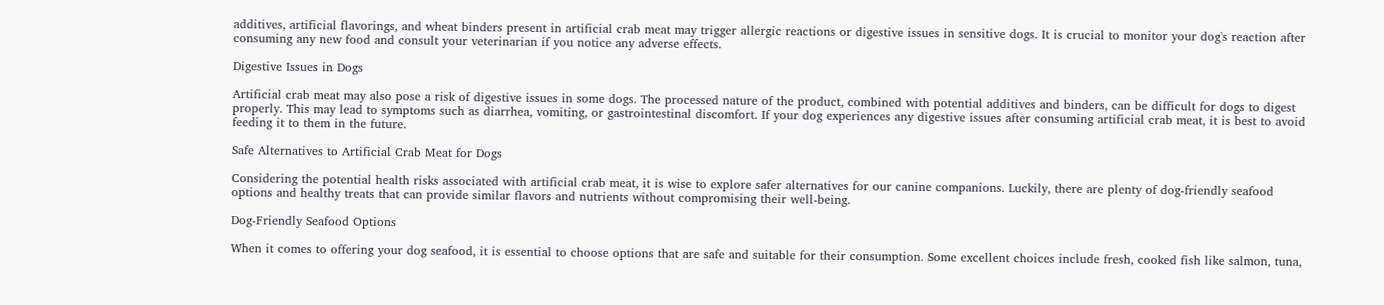additives, artificial flavorings, and wheat binders present in artificial crab meat may trigger allergic reactions or digestive issues in sensitive dogs. It is crucial to monitor your dog's reaction after consuming any new food and consult your veterinarian if you notice any adverse effects.

Digestive Issues in Dogs

Artificial crab meat may also pose a risk of digestive issues in some dogs. The processed nature of the product, combined with potential additives and binders, can be difficult for dogs to digest properly. This may lead to symptoms such as diarrhea, vomiting, or gastrointestinal discomfort. If your dog experiences any digestive issues after consuming artificial crab meat, it is best to avoid feeding it to them in the future.

Safe Alternatives to Artificial Crab Meat for Dogs

Considering the potential health risks associated with artificial crab meat, it is wise to explore safer alternatives for our canine companions. Luckily, there are plenty of dog-friendly seafood options and healthy treats that can provide similar flavors and nutrients without compromising their well-being.

Dog-Friendly Seafood Options

When it comes to offering your dog seafood, it is essential to choose options that are safe and suitable for their consumption. Some excellent choices include fresh, cooked fish like salmon, tuna,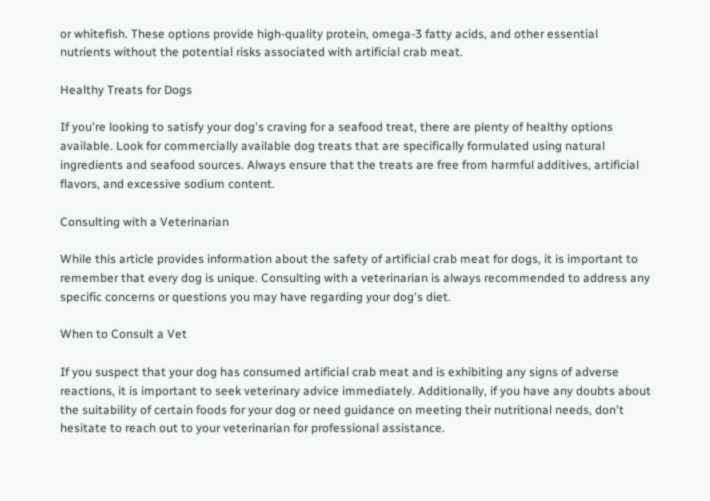or whitefish. These options provide high-quality protein, omega-3 fatty acids, and other essential nutrients without the potential risks associated with artificial crab meat.

Healthy Treats for Dogs

If you're looking to satisfy your dog's craving for a seafood treat, there are plenty of healthy options available. Look for commercially available dog treats that are specifically formulated using natural ingredients and seafood sources. Always ensure that the treats are free from harmful additives, artificial flavors, and excessive sodium content.

Consulting with a Veterinarian

While this article provides information about the safety of artificial crab meat for dogs, it is important to remember that every dog is unique. Consulting with a veterinarian is always recommended to address any specific concerns or questions you may have regarding your dog's diet.

When to Consult a Vet

If you suspect that your dog has consumed artificial crab meat and is exhibiting any signs of adverse reactions, it is important to seek veterinary advice immediately. Additionally, if you have any doubts about the suitability of certain foods for your dog or need guidance on meeting their nutritional needs, don't hesitate to reach out to your veterinarian for professional assistance.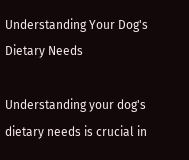Understanding Your Dog's Dietary Needs

Understanding your dog's dietary needs is crucial in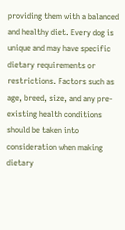providing them with a balanced and healthy diet. Every dog is unique and may have specific dietary requirements or restrictions. Factors such as age, breed, size, and any pre-existing health conditions should be taken into consideration when making dietary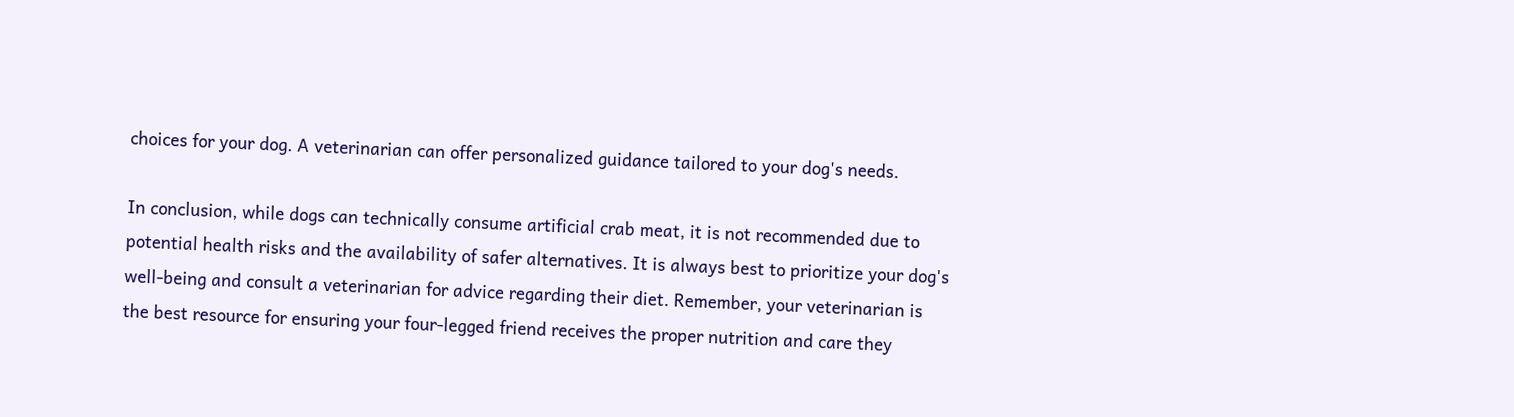choices for your dog. A veterinarian can offer personalized guidance tailored to your dog's needs.

In conclusion, while dogs can technically consume artificial crab meat, it is not recommended due to potential health risks and the availability of safer alternatives. It is always best to prioritize your dog's well-being and consult a veterinarian for advice regarding their diet. Remember, your veterinarian is the best resource for ensuring your four-legged friend receives the proper nutrition and care they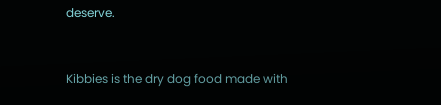deserve.


Kibbies is the dry dog food made with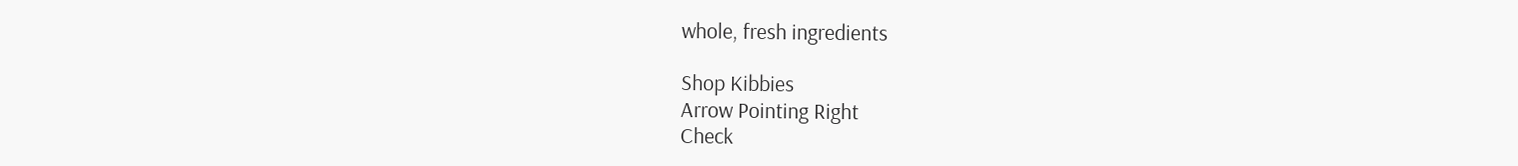whole, fresh ingredients

Shop Kibbies
Arrow Pointing Right
Check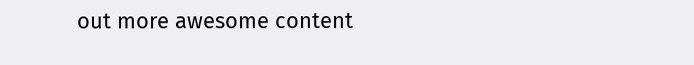out more awesome content